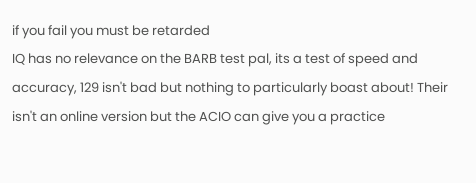if you fail you must be retarded
IQ has no relevance on the BARB test pal, its a test of speed and accuracy, 129 isn't bad but nothing to particularly boast about! Their isn't an online version but the ACIO can give you a practice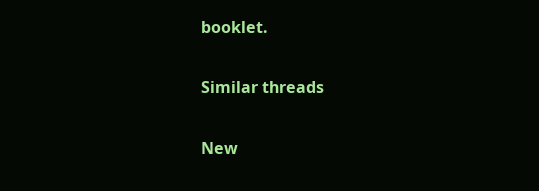booklet.

Similar threads

New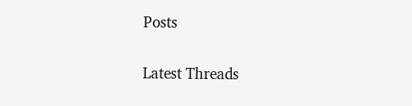Posts

Latest Threads